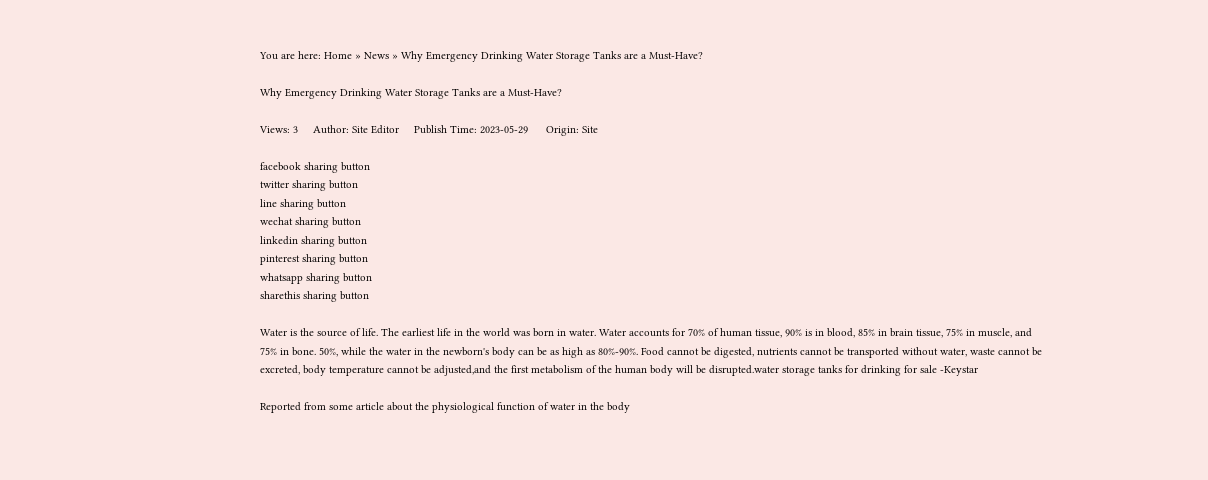You are here: Home » News » Why Emergency Drinking Water Storage Tanks are a Must-Have?

Why Emergency Drinking Water Storage Tanks are a Must-Have?

Views: 3     Author: Site Editor     Publish Time: 2023-05-29      Origin: Site

facebook sharing button
twitter sharing button
line sharing button
wechat sharing button
linkedin sharing button
pinterest sharing button
whatsapp sharing button
sharethis sharing button

Water is the source of life. The earliest life in the world was born in water. Water accounts for 70% of human tissue, 90% is in blood, 85% in brain tissue, 75% in muscle, and 75% in bone. 50%, while the water in the newborn's body can be as high as 80%-90%. Food cannot be digested, nutrients cannot be transported without water, waste cannot be excreted, body temperature cannot be adjusted,and the first metabolism of the human body will be disrupted.water storage tanks for drinking for sale -Keystar

Reported from some article about the physiological function of water in the body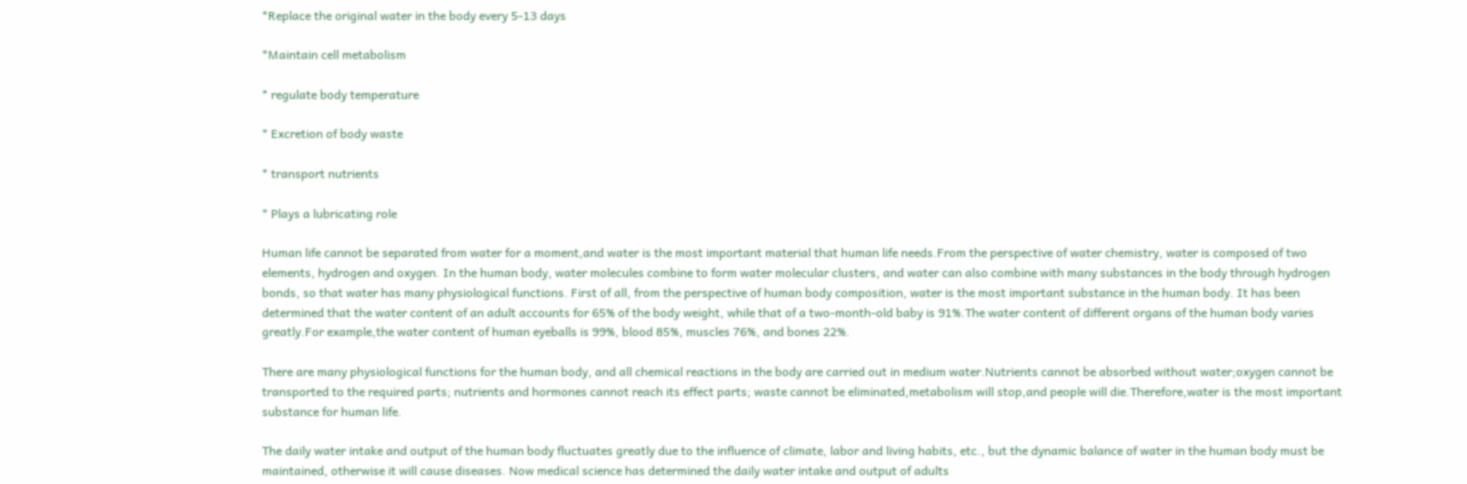*Replace the original water in the body every 5-13 days

*Maintain cell metabolism

* regulate body temperature

* Excretion of body waste

* transport nutrients

* Plays a lubricating role

Human life cannot be separated from water for a moment,and water is the most important material that human life needs.From the perspective of water chemistry, water is composed of two elements, hydrogen and oxygen. In the human body, water molecules combine to form water molecular clusters, and water can also combine with many substances in the body through hydrogen bonds, so that water has many physiological functions. First of all, from the perspective of human body composition, water is the most important substance in the human body. It has been determined that the water content of an adult accounts for 65% of the body weight, while that of a two-month-old baby is 91%.The water content of different organs of the human body varies greatly.For example,the water content of human eyeballs is 99%, blood 85%, muscles 76%, and bones 22%.

There are many physiological functions for the human body, and all chemical reactions in the body are carried out in medium water.Nutrients cannot be absorbed without water;oxygen cannot be transported to the required parts; nutrients and hormones cannot reach its effect parts; waste cannot be eliminated,metabolism will stop,and people will die.Therefore,water is the most important substance for human life.

The daily water intake and output of the human body fluctuates greatly due to the influence of climate, labor and living habits, etc., but the dynamic balance of water in the human body must be maintained, otherwise it will cause diseases. Now medical science has determined the daily water intake and output of adults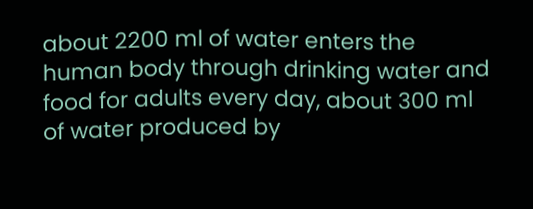about 2200 ml of water enters the human body through drinking water and food for adults every day, about 300 ml of water produced by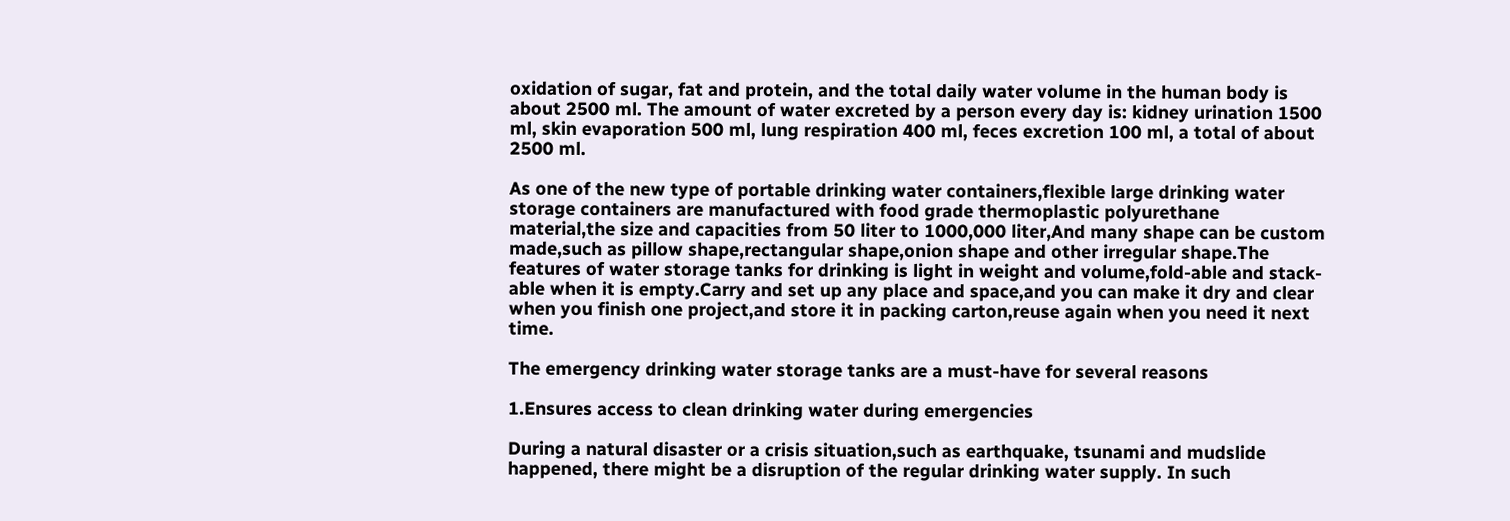oxidation of sugar, fat and protein, and the total daily water volume in the human body is about 2500 ml. The amount of water excreted by a person every day is: kidney urination 1500 ml, skin evaporation 500 ml, lung respiration 400 ml, feces excretion 100 ml, a total of about 2500 ml.

As one of the new type of portable drinking water containers,flexible large drinking water storage containers are manufactured with food grade thermoplastic polyurethane material,the size and capacities from 50 liter to 1000,000 liter,And many shape can be custom made,such as pillow shape,rectangular shape,onion shape and other irregular shape.The features of water storage tanks for drinking is light in weight and volume,fold-able and stack-able when it is empty.Carry and set up any place and space,and you can make it dry and clear when you finish one project,and store it in packing carton,reuse again when you need it next time.

The emergency drinking water storage tanks are a must-have for several reasons

1.Ensures access to clean drinking water during emergencies

During a natural disaster or a crisis situation,such as earthquake, tsunami and mudslide happened, there might be a disruption of the regular drinking water supply. In such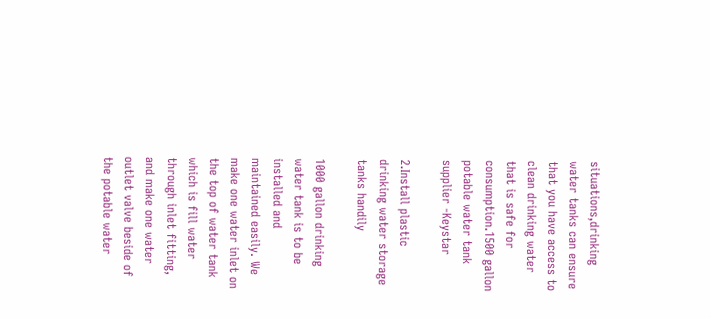situations,drinking water tanks can ensure that you have access to clean drinking water that is safe for consumption.1500 gallon potable water tank supplier -Keystar

2.Install plastic drinking water storage tanks handily

1000 gallon drinking water tank is to be installed and maintained easily. We make one water inlet on the top of water tank which is fill water through inlet fitting, and make one water outlet valve beside of the potable water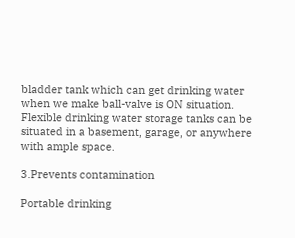bladder tank which can get drinking water when we make ball-valve is ON situation. Flexible drinking water storage tanks can be situated in a basement, garage, or anywhere with ample space.

3.Prevents contamination

Portable drinking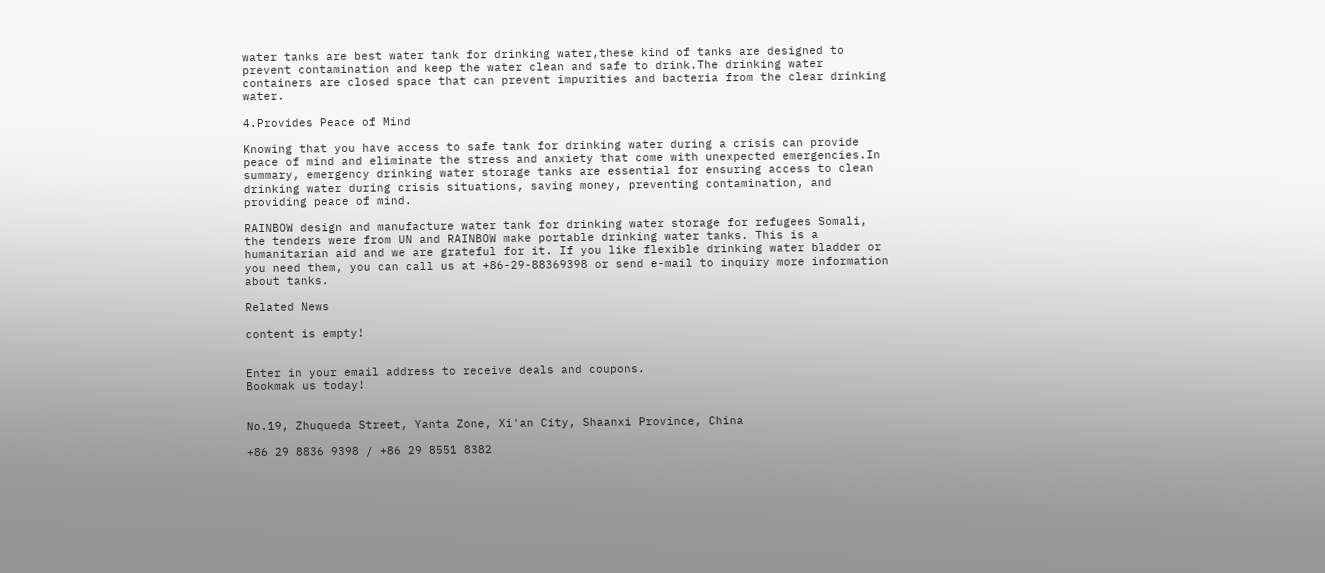water tanks are best water tank for drinking water,these kind of tanks are designed to prevent contamination and keep the water clean and safe to drink.The drinking water containers are closed space that can prevent impurities and bacteria from the clear drinking water.

4.Provides Peace of Mind

Knowing that you have access to safe tank for drinking water during a crisis can provide peace of mind and eliminate the stress and anxiety that come with unexpected emergencies.In summary, emergency drinking water storage tanks are essential for ensuring access to clean drinking water during crisis situations, saving money, preventing contamination, and providing peace of mind.

RAINBOW design and manufacture water tank for drinking water storage for refugees Somali, the tenders were from UN and RAINBOW make portable drinking water tanks. This is a humanitarian aid and we are grateful for it. If you like flexible drinking water bladder or you need them, you can call us at +86-29-88369398 or send e-mail to inquiry more information about tanks.

Related News

content is empty!


Enter in your email address to receive deals and coupons.
Bookmak us today!


No.19, Zhuqueda Street, Yanta Zone, Xi'an City, Shaanxi Province, China

+86 29 8836 9398 / +86 29 8551 8382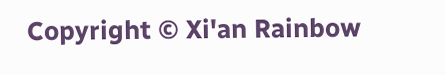Copyright © Xi'an Rainbow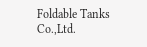Foldable Tanks Co.,Ltd.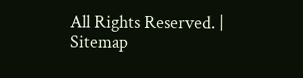All Rights Reserved. | Sitemap